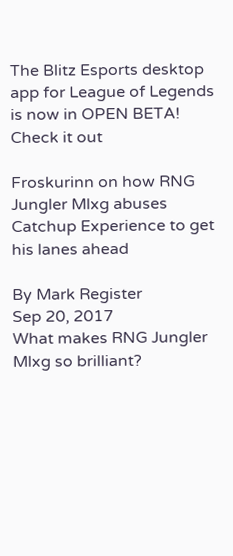The Blitz Esports desktop app for League of Legends is now in OPEN BETA!
Check it out

Froskurinn on how RNG Jungler Mlxg abuses Catchup Experience to get his lanes ahead

By Mark Register
Sep 20, 2017
What makes RNG Jungler Mlxg so brilliant?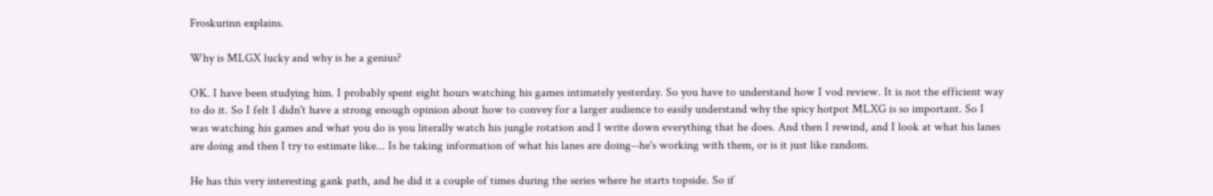Froskurinn explains.

Why is MLGX lucky and why is he a genius?

OK. I have been studying him. I probably spent eight hours watching his games intimately yesterday. So you have to understand how I vod review. It is not the efficient way to do it. So I felt I didn't have a strong enough opinion about how to convey for a larger audience to easily understand why the spicy hotpot MLXG is so important. So I was watching his games and what you do is you literally watch his jungle rotation and I write down everything that he does. And then I rewind, and I look at what his lanes are doing and then I try to estimate like... Is he taking information of what his lanes are doing--he's working with them, or is it just like random.

He has this very interesting gank path, and he did it a couple of times during the series where he starts topside. So if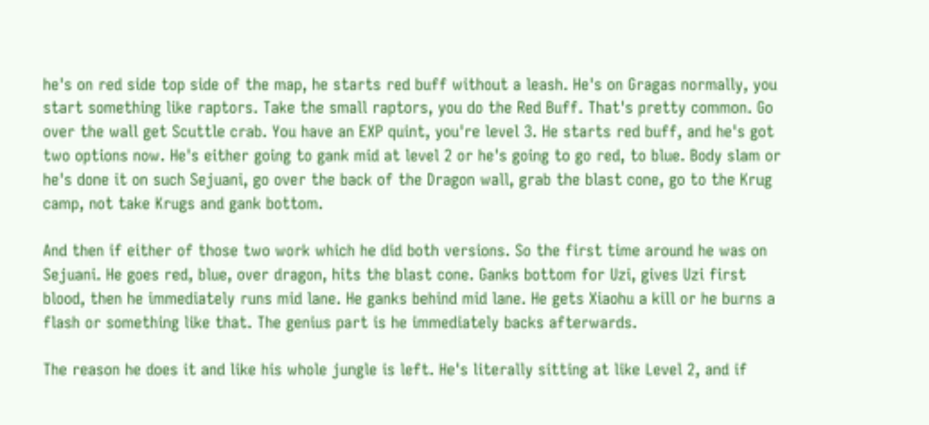he's on red side top side of the map, he starts red buff without a leash. He's on Gragas normally, you start something like raptors. Take the small raptors, you do the Red Buff. That's pretty common. Go over the wall get Scuttle crab. You have an EXP quint, you're level 3. He starts red buff, and he's got two options now. He's either going to gank mid at level 2 or he's going to go red, to blue. Body slam or he's done it on such Sejuani, go over the back of the Dragon wall, grab the blast cone, go to the Krug camp, not take Krugs and gank bottom.

And then if either of those two work which he did both versions. So the first time around he was on Sejuani. He goes red, blue, over dragon, hits the blast cone. Ganks bottom for Uzi, gives Uzi first blood, then he immediately runs mid lane. He ganks behind mid lane. He gets Xiaohu a kill or he burns a flash or something like that. The genius part is he immediately backs afterwards.

The reason he does it and like his whole jungle is left. He's literally sitting at like Level 2, and if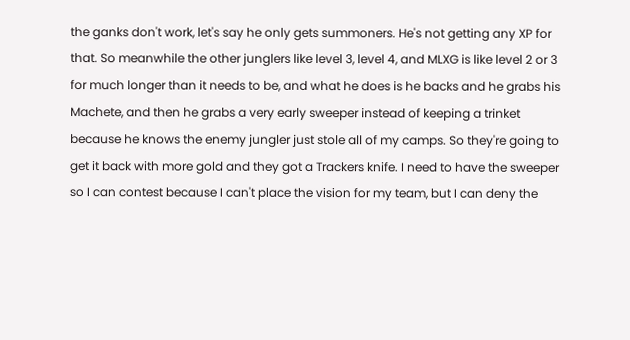the ganks don't work, let's say he only gets summoners. He's not getting any XP for that. So meanwhile the other junglers like level 3, level 4, and MLXG is like level 2 or 3 for much longer than it needs to be, and what he does is he backs and he grabs his Machete, and then he grabs a very early sweeper instead of keeping a trinket because he knows the enemy jungler just stole all of my camps. So they're going to get it back with more gold and they got a Trackers knife. I need to have the sweeper so I can contest because I can't place the vision for my team, but I can deny the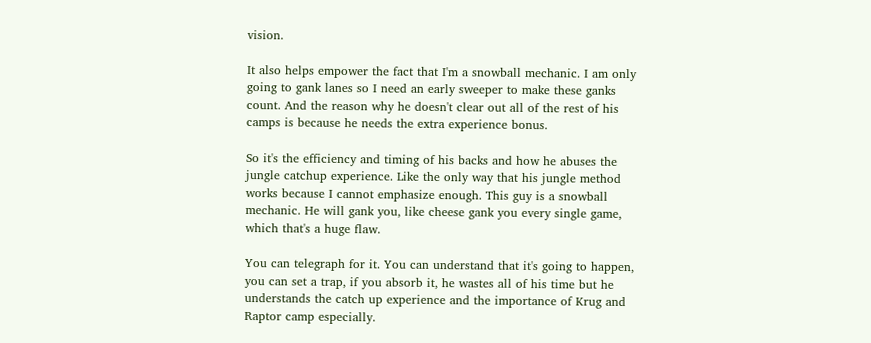vision.

It also helps empower the fact that I'm a snowball mechanic. I am only going to gank lanes so I need an early sweeper to make these ganks count. And the reason why he doesn't clear out all of the rest of his camps is because he needs the extra experience bonus.

So it's the efficiency and timing of his backs and how he abuses the jungle catchup experience. Like the only way that his jungle method works because I cannot emphasize enough. This guy is a snowball mechanic. He will gank you, like cheese gank you every single game, which that's a huge flaw.

You can telegraph for it. You can understand that it's going to happen, you can set a trap, if you absorb it, he wastes all of his time but he understands the catch up experience and the importance of Krug and Raptor camp especially.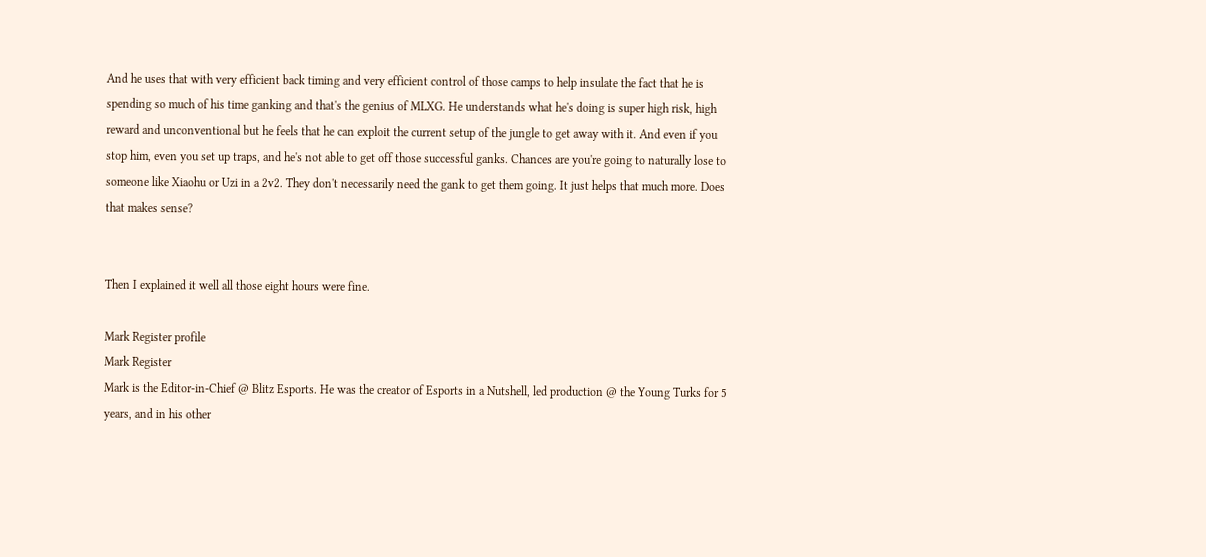And he uses that with very efficient back timing and very efficient control of those camps to help insulate the fact that he is spending so much of his time ganking and that's the genius of MLXG. He understands what he's doing is super high risk, high reward and unconventional but he feels that he can exploit the current setup of the jungle to get away with it. And even if you stop him, even you set up traps, and he's not able to get off those successful ganks. Chances are you're going to naturally lose to someone like Xiaohu or Uzi in a 2v2. They don't necessarily need the gank to get them going. It just helps that much more. Does that makes sense?


Then I explained it well all those eight hours were fine.

Mark Register profile
Mark Register
Mark is the Editor-in-Chief @ Blitz Esports. He was the creator of Esports in a Nutshell, led production @ the Young Turks for 5 years, and in his other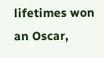lifetimes won an Oscar,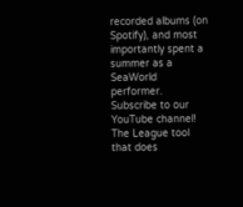recorded albums (on Spotify), and most importantly spent a summer as a SeaWorld performer.
Subscribe to our YouTube channel!
The League tool that does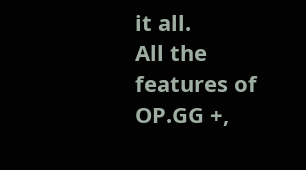it all.
All the features of OP.GG +,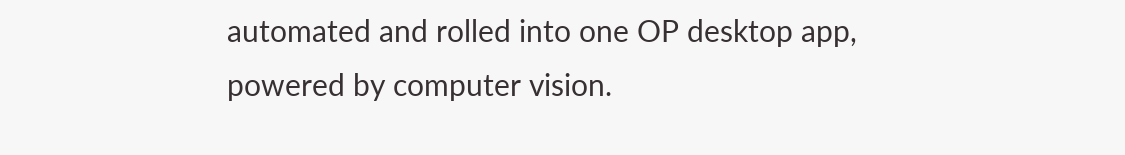automated and rolled into one OP desktop app, powered by computer vision.